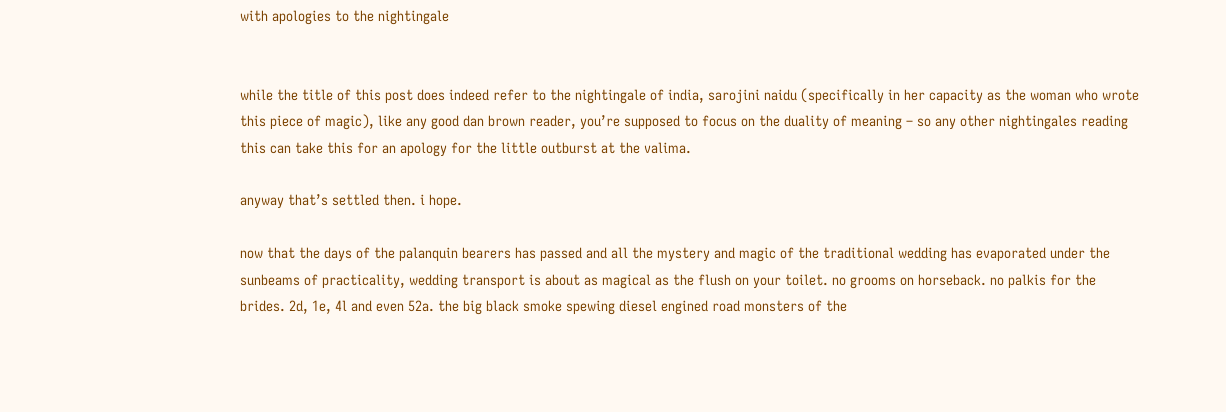with apologies to the nightingale


while the title of this post does indeed refer to the nightingale of india, sarojini naidu (specifically in her capacity as the woman who wrote this piece of magic), like any good dan brown reader, you’re supposed to focus on the duality of meaning – so any other nightingales reading this can take this for an apology for the little outburst at the valima.

anyway that’s settled then. i hope.

now that the days of the palanquin bearers has passed and all the mystery and magic of the traditional wedding has evaporated under the sunbeams of practicality, wedding transport is about as magical as the flush on your toilet. no grooms on horseback. no palkis for the brides. 2d, 1e, 4l and even 52a. the big black smoke spewing diesel engined road monsters of the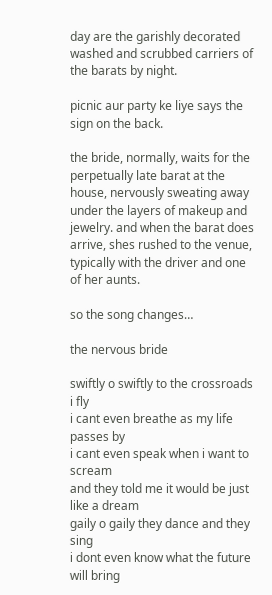day are the garishly decorated washed and scrubbed carriers of the barats by night.

picnic aur party ke liye says the sign on the back.

the bride, normally, waits for the perpetually late barat at the house, nervously sweating away under the layers of makeup and jewelry. and when the barat does arrive, shes rushed to the venue, typically with the driver and one of her aunts.

so the song changes…

the nervous bride

swiftly o swiftly to the crossroads i fly
i cant even breathe as my life passes by
i cant even speak when i want to scream
and they told me it would be just like a dream
gaily o gaily they dance and they sing
i dont even know what the future will bring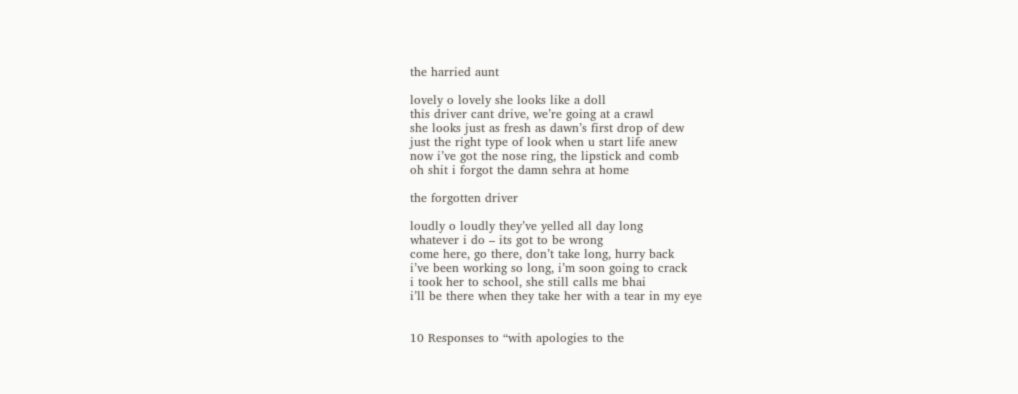the harried aunt

lovely o lovely she looks like a doll
this driver cant drive, we’re going at a crawl
she looks just as fresh as dawn’s first drop of dew
just the right type of look when u start life anew
now i’ve got the nose ring, the lipstick and comb
oh shit i forgot the damn sehra at home

the forgotten driver

loudly o loudly they’ve yelled all day long
whatever i do – its got to be wrong
come here, go there, don’t take long, hurry back
i’ve been working so long, i’m soon going to crack
i took her to school, she still calls me bhai
i’ll be there when they take her with a tear in my eye


10 Responses to “with apologies to the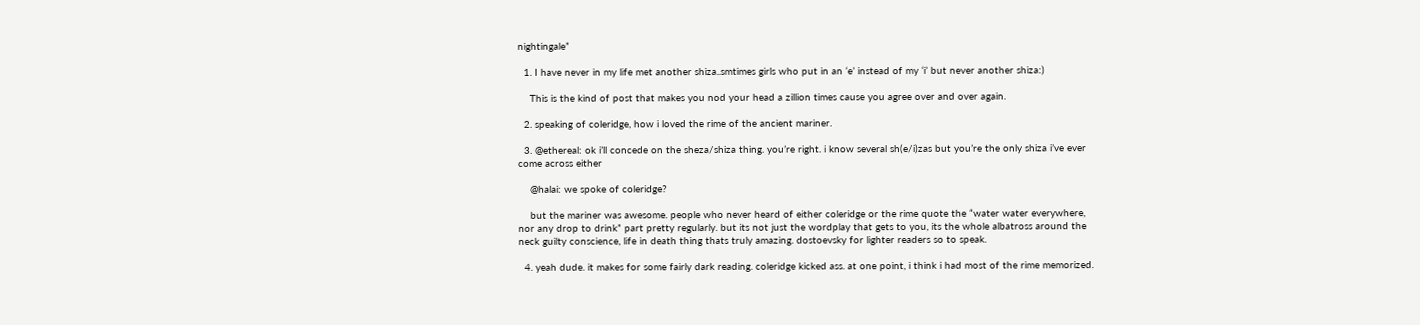nightingale”

  1. I have never in my life met another shiza..smtimes girls who put in an ‘e’ instead of my ‘i’ but never another shiza:)

    This is the kind of post that makes you nod your head a zillion times cause you agree over and over again.

  2. speaking of coleridge, how i loved the rime of the ancient mariner.

  3. @ethereal: ok i’ll concede on the sheza/shiza thing. you’re right. i know several sh(e/i)zas but you’re the only shiza i’ve ever come across either

    @halai: we spoke of coleridge?

    but the mariner was awesome. people who never heard of either coleridge or the rime quote the “water water everywhere, nor any drop to drink” part pretty regularly. but its not just the wordplay that gets to you, its the whole albatross around the neck guilty conscience, life in death thing thats truly amazing. dostoevsky for lighter readers so to speak.

  4. yeah dude. it makes for some fairly dark reading. coleridge kicked ass. at one point, i think i had most of the rime memorized.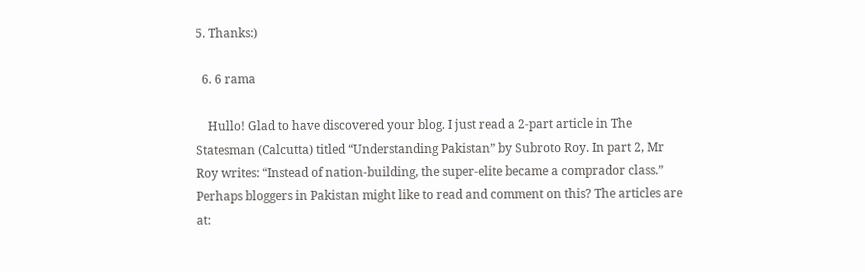5. Thanks:)

  6. 6 rama

    Hullo! Glad to have discovered your blog. I just read a 2-part article in The Statesman (Calcutta) titled “Understanding Pakistan” by Subroto Roy. In part 2, Mr Roy writes: “Instead of nation-building, the super-elite became a comprador class.” Perhaps bloggers in Pakistan might like to read and comment on this? The articles are at: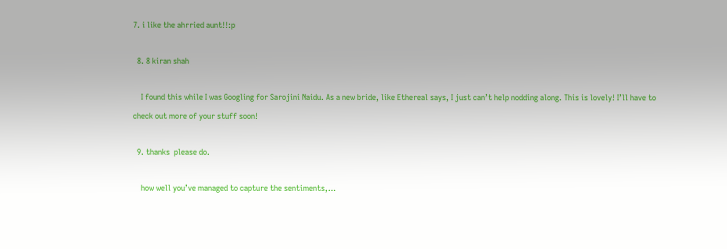7. i like the ahrried aunt!!:p

  8. 8 kiran shah

    I found this while I was Googling for Sarojini Naidu. As a new bride, like Ethereal says, I just can’t help nodding along. This is lovely! I’ll have to check out more of your stuff soon!

  9. thanks  please do.

    how well you’ve managed to capture the sentiments,…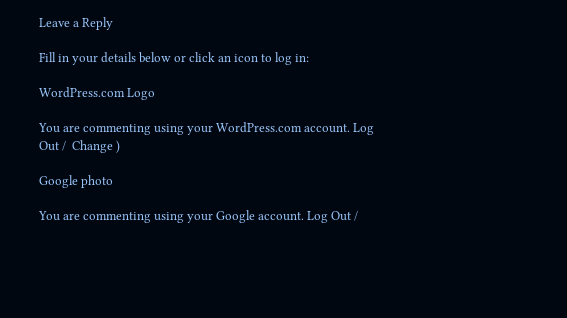Leave a Reply

Fill in your details below or click an icon to log in:

WordPress.com Logo

You are commenting using your WordPress.com account. Log Out /  Change )

Google photo

You are commenting using your Google account. Log Out /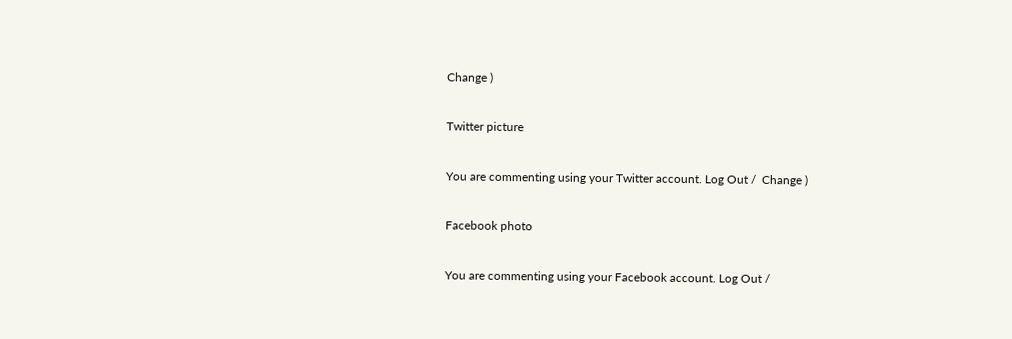Change )

Twitter picture

You are commenting using your Twitter account. Log Out /  Change )

Facebook photo

You are commenting using your Facebook account. Log Out /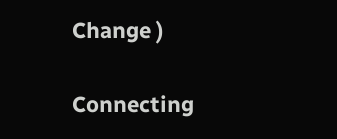Change )

Connecting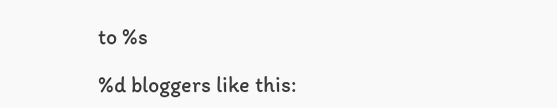to %s

%d bloggers like this: